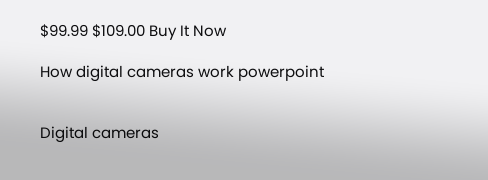$99.99 $109.00 Buy It Now

How digital cameras work powerpoint


Digital cameras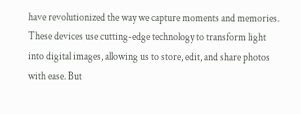have revolutionized the way we capture moments and memories. These devices use cutting-edge technology to transform light into digital images, allowing us to store, edit, and share photos with ease. But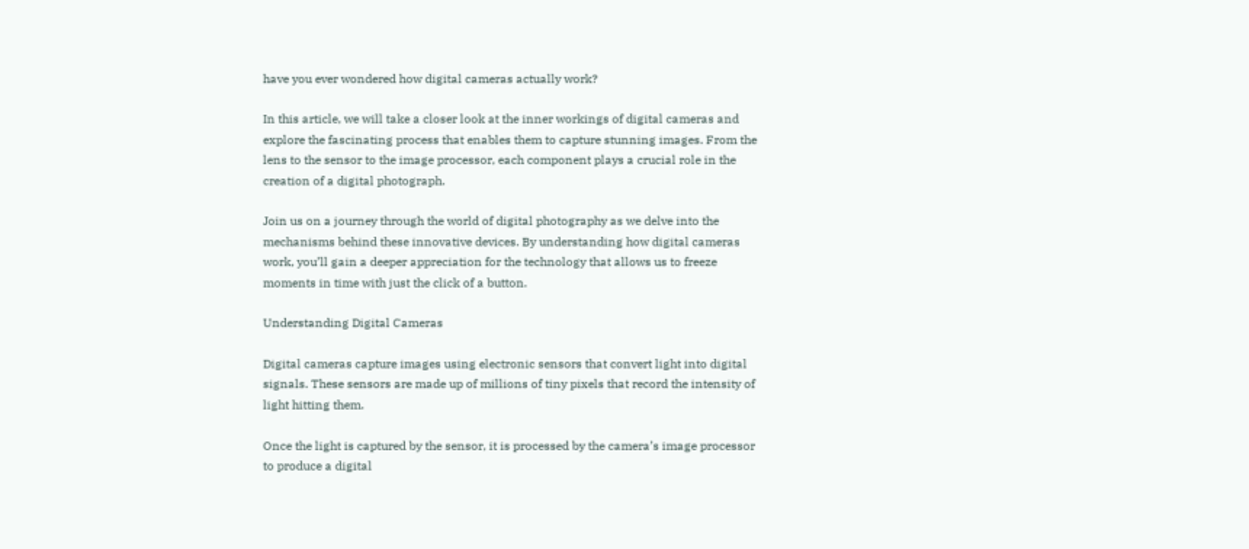have you ever wondered how digital cameras actually work?

In this article, we will take a closer look at the inner workings of digital cameras and explore the fascinating process that enables them to capture stunning images. From the lens to the sensor to the image processor, each component plays a crucial role in the creation of a digital photograph.

Join us on a journey through the world of digital photography as we delve into the mechanisms behind these innovative devices. By understanding how digital cameras work, you’ll gain a deeper appreciation for the technology that allows us to freeze moments in time with just the click of a button.

Understanding Digital Cameras

Digital cameras capture images using electronic sensors that convert light into digital signals. These sensors are made up of millions of tiny pixels that record the intensity of light hitting them.

Once the light is captured by the sensor, it is processed by the camera’s image processor to produce a digital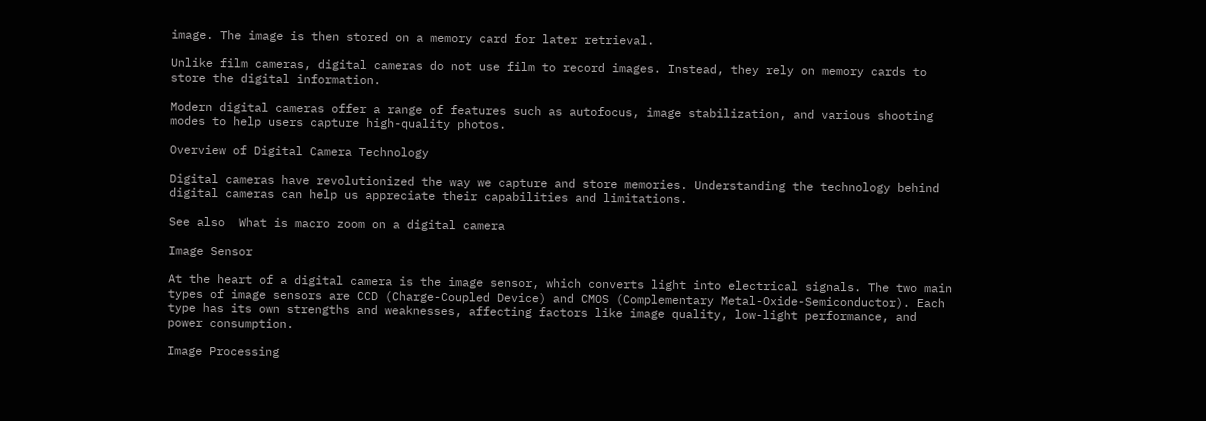image. The image is then stored on a memory card for later retrieval.

Unlike film cameras, digital cameras do not use film to record images. Instead, they rely on memory cards to store the digital information.

Modern digital cameras offer a range of features such as autofocus, image stabilization, and various shooting modes to help users capture high-quality photos.

Overview of Digital Camera Technology

Digital cameras have revolutionized the way we capture and store memories. Understanding the technology behind digital cameras can help us appreciate their capabilities and limitations.

See also  What is macro zoom on a digital camera

Image Sensor

At the heart of a digital camera is the image sensor, which converts light into electrical signals. The two main types of image sensors are CCD (Charge-Coupled Device) and CMOS (Complementary Metal-Oxide-Semiconductor). Each type has its own strengths and weaknesses, affecting factors like image quality, low-light performance, and power consumption.

Image Processing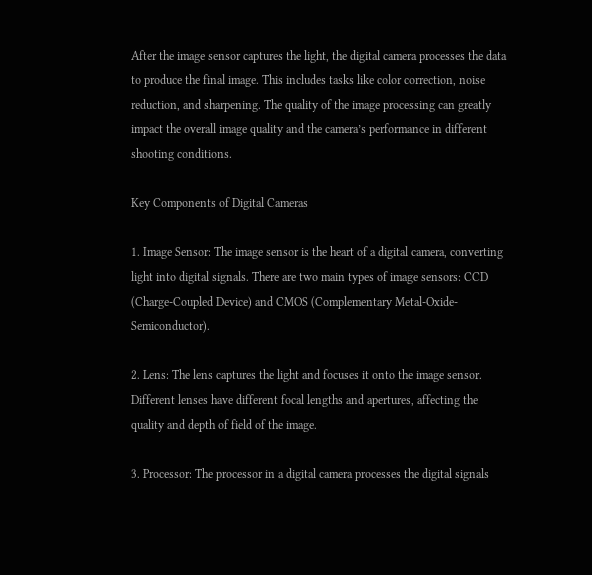After the image sensor captures the light, the digital camera processes the data to produce the final image. This includes tasks like color correction, noise reduction, and sharpening. The quality of the image processing can greatly impact the overall image quality and the camera’s performance in different shooting conditions.

Key Components of Digital Cameras

1. Image Sensor: The image sensor is the heart of a digital camera, converting light into digital signals. There are two main types of image sensors: CCD (Charge-Coupled Device) and CMOS (Complementary Metal-Oxide-Semiconductor).

2. Lens: The lens captures the light and focuses it onto the image sensor. Different lenses have different focal lengths and apertures, affecting the quality and depth of field of the image.

3. Processor: The processor in a digital camera processes the digital signals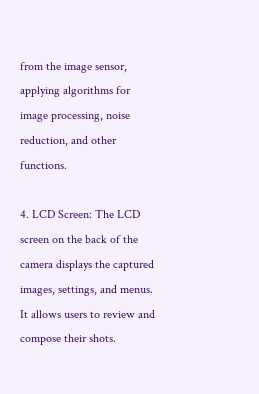from the image sensor, applying algorithms for image processing, noise reduction, and other functions.

4. LCD Screen: The LCD screen on the back of the camera displays the captured images, settings, and menus. It allows users to review and compose their shots.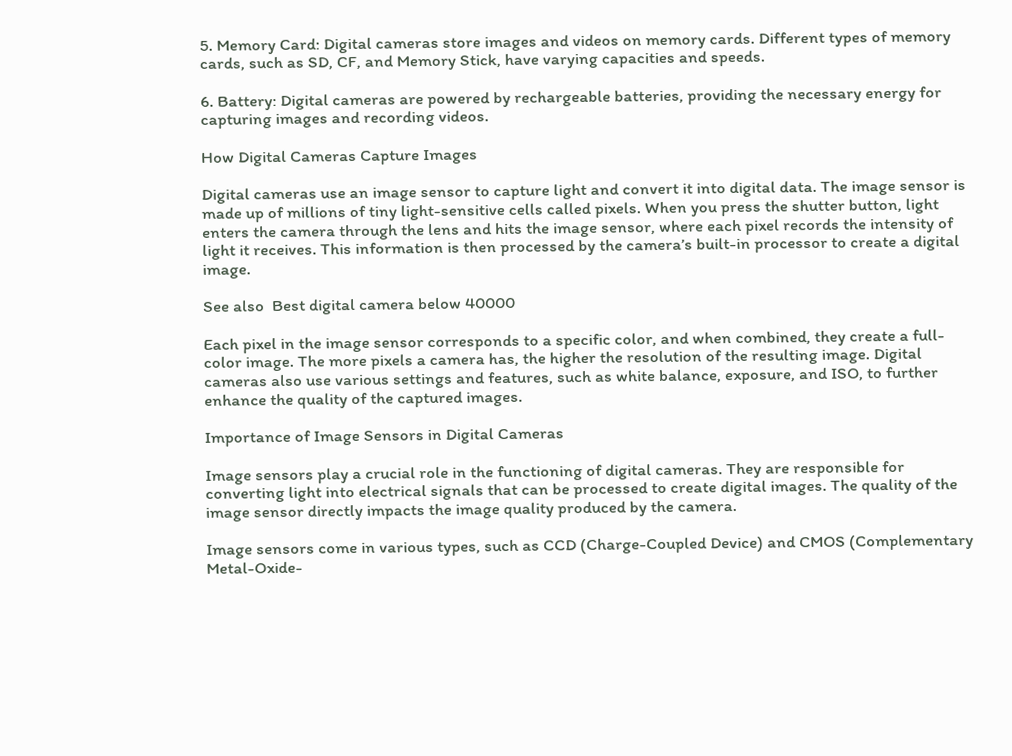5. Memory Card: Digital cameras store images and videos on memory cards. Different types of memory cards, such as SD, CF, and Memory Stick, have varying capacities and speeds.

6. Battery: Digital cameras are powered by rechargeable batteries, providing the necessary energy for capturing images and recording videos.

How Digital Cameras Capture Images

Digital cameras use an image sensor to capture light and convert it into digital data. The image sensor is made up of millions of tiny light-sensitive cells called pixels. When you press the shutter button, light enters the camera through the lens and hits the image sensor, where each pixel records the intensity of light it receives. This information is then processed by the camera’s built-in processor to create a digital image.

See also  Best digital camera below 40000

Each pixel in the image sensor corresponds to a specific color, and when combined, they create a full-color image. The more pixels a camera has, the higher the resolution of the resulting image. Digital cameras also use various settings and features, such as white balance, exposure, and ISO, to further enhance the quality of the captured images.

Importance of Image Sensors in Digital Cameras

Image sensors play a crucial role in the functioning of digital cameras. They are responsible for converting light into electrical signals that can be processed to create digital images. The quality of the image sensor directly impacts the image quality produced by the camera.

Image sensors come in various types, such as CCD (Charge-Coupled Device) and CMOS (Complementary Metal-Oxide-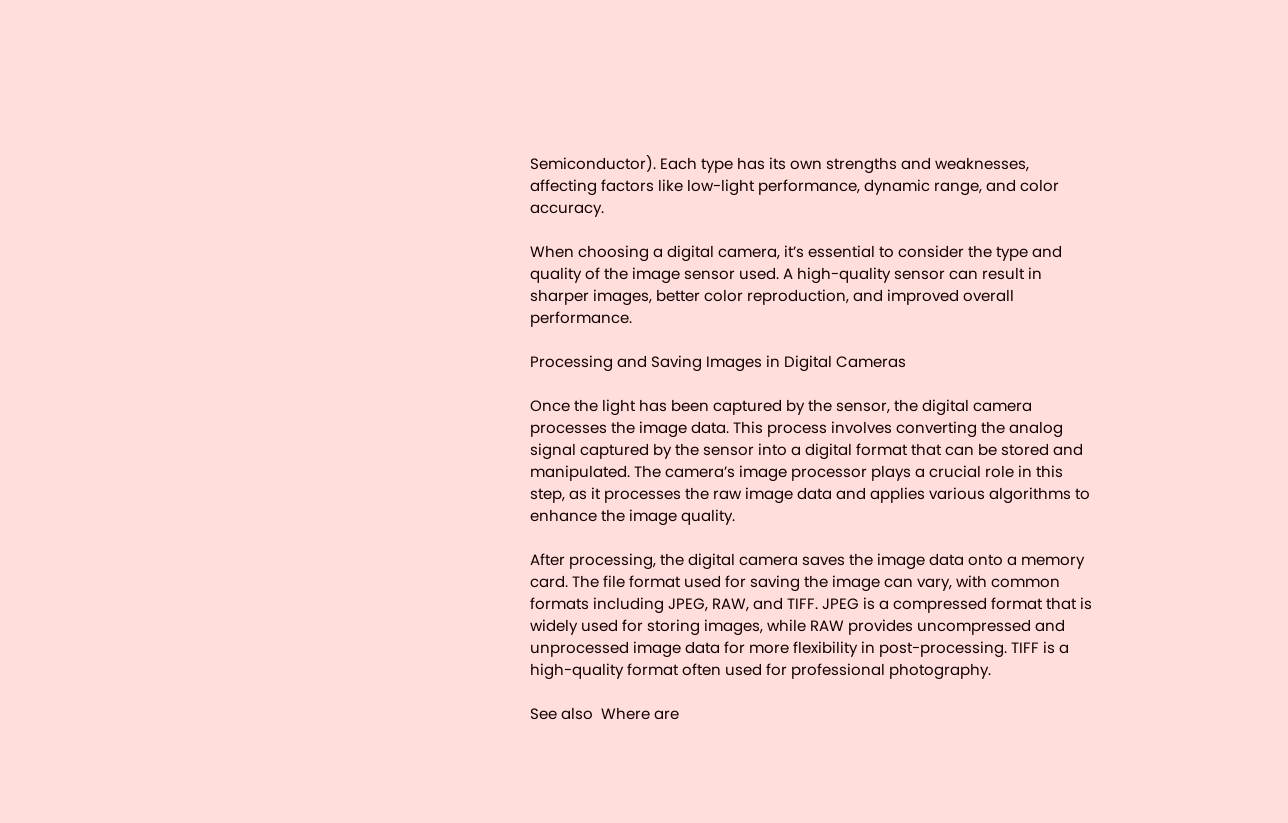Semiconductor). Each type has its own strengths and weaknesses, affecting factors like low-light performance, dynamic range, and color accuracy.

When choosing a digital camera, it’s essential to consider the type and quality of the image sensor used. A high-quality sensor can result in sharper images, better color reproduction, and improved overall performance.

Processing and Saving Images in Digital Cameras

Once the light has been captured by the sensor, the digital camera processes the image data. This process involves converting the analog signal captured by the sensor into a digital format that can be stored and manipulated. The camera’s image processor plays a crucial role in this step, as it processes the raw image data and applies various algorithms to enhance the image quality.

After processing, the digital camera saves the image data onto a memory card. The file format used for saving the image can vary, with common formats including JPEG, RAW, and TIFF. JPEG is a compressed format that is widely used for storing images, while RAW provides uncompressed and unprocessed image data for more flexibility in post-processing. TIFF is a high-quality format often used for professional photography.

See also  Where are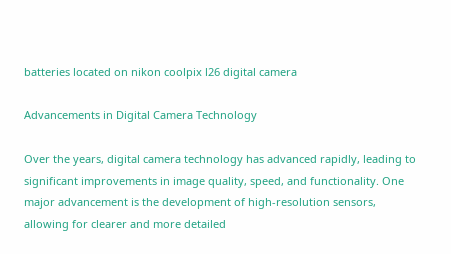batteries located on nikon coolpix l26 digital camera

Advancements in Digital Camera Technology

Over the years, digital camera technology has advanced rapidly, leading to significant improvements in image quality, speed, and functionality. One major advancement is the development of high-resolution sensors, allowing for clearer and more detailed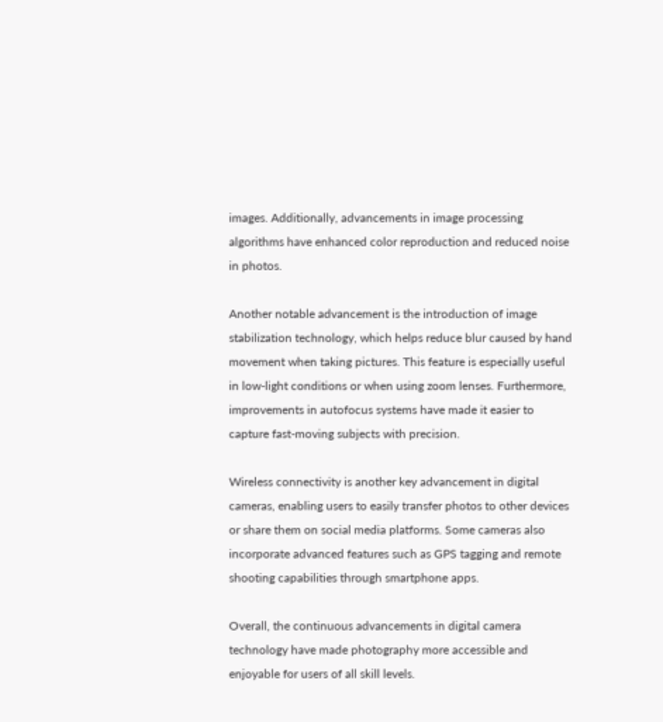images. Additionally, advancements in image processing algorithms have enhanced color reproduction and reduced noise in photos.

Another notable advancement is the introduction of image stabilization technology, which helps reduce blur caused by hand movement when taking pictures. This feature is especially useful in low-light conditions or when using zoom lenses. Furthermore, improvements in autofocus systems have made it easier to capture fast-moving subjects with precision.

Wireless connectivity is another key advancement in digital cameras, enabling users to easily transfer photos to other devices or share them on social media platforms. Some cameras also incorporate advanced features such as GPS tagging and remote shooting capabilities through smartphone apps.

Overall, the continuous advancements in digital camera technology have made photography more accessible and enjoyable for users of all skill levels.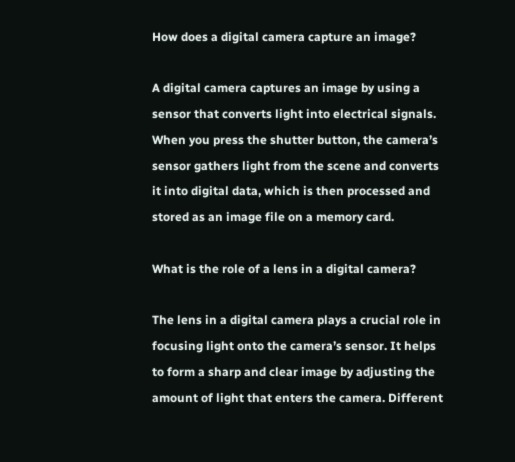How does a digital camera capture an image?

A digital camera captures an image by using a sensor that converts light into electrical signals. When you press the shutter button, the camera’s sensor gathers light from the scene and converts it into digital data, which is then processed and stored as an image file on a memory card.

What is the role of a lens in a digital camera?

The lens in a digital camera plays a crucial role in focusing light onto the camera’s sensor. It helps to form a sharp and clear image by adjusting the amount of light that enters the camera. Different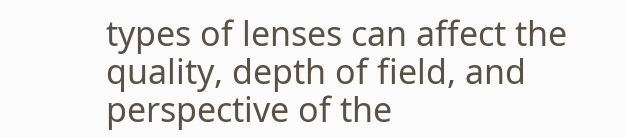types of lenses can affect the quality, depth of field, and perspective of the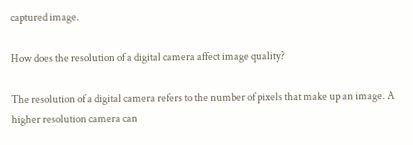captured image.

How does the resolution of a digital camera affect image quality?

The resolution of a digital camera refers to the number of pixels that make up an image. A higher resolution camera can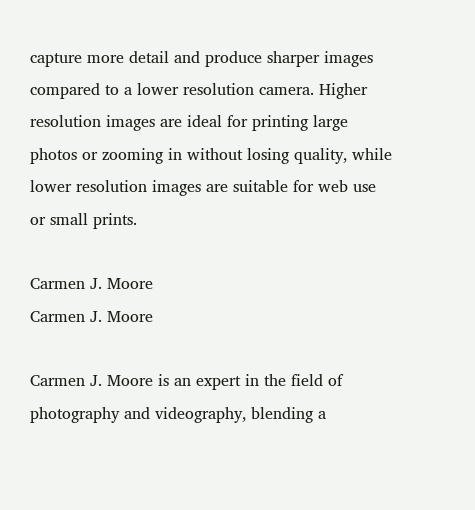capture more detail and produce sharper images compared to a lower resolution camera. Higher resolution images are ideal for printing large photos or zooming in without losing quality, while lower resolution images are suitable for web use or small prints.

Carmen J. Moore
Carmen J. Moore

Carmen J. Moore is an expert in the field of photography and videography, blending a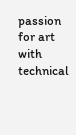passion for art with technical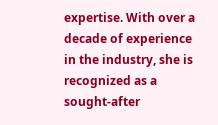expertise. With over a decade of experience in the industry, she is recognized as a sought-after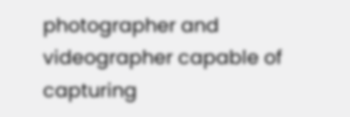photographer and videographer capable of capturing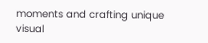moments and crafting unique visual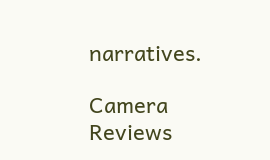narratives.

Camera Reviews